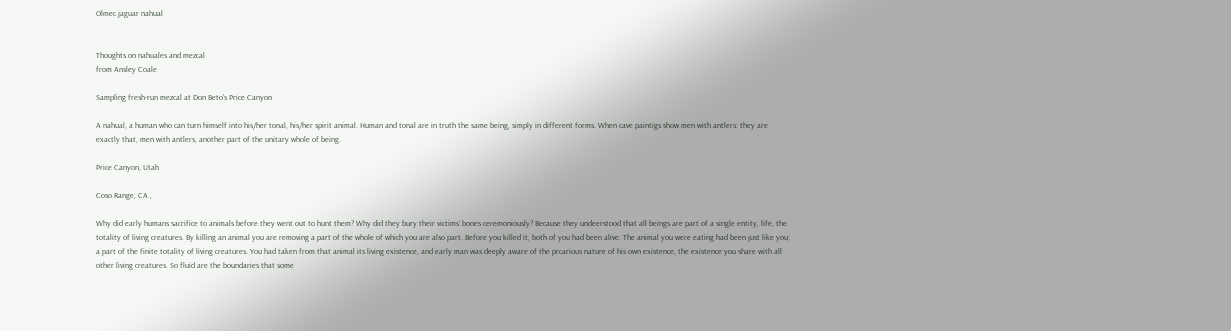Olmec jaguar nahual


Thoughts on nahuales and mezcal
from Ansley Coale

Sampling fresh-run mezcal at Don Beto’s Price Canyon

A nahual, a human who can turn himself into his/her tonal, his/her spirit animal. Human and tonal are in truth the same being, simply in different forms. When cave paintigs show men with antlers: they are exactly that, men with antlers, another part of the unitary whole of being.

Price Canyon, Utah

Coso Range, CA ,

Why did early humans sacrifice to animals before they went out to hunt them? Why did they bury their victims’ bones ceremoniously? Because they undeerstood that all beings are part of a single entity, life, the totality of living creatures. By killing an animal you are removing a part of the whole of which you are also part. Before you killed it, both of you had been alive. The animal you were eating had been just like you; a part of the finite totality of living creatures. You had taken from that animal its living existence, and early man was deeply aware of the prcarious nature of his own existence, the existence you share with all other living creatures. So fluid are the boundaries that some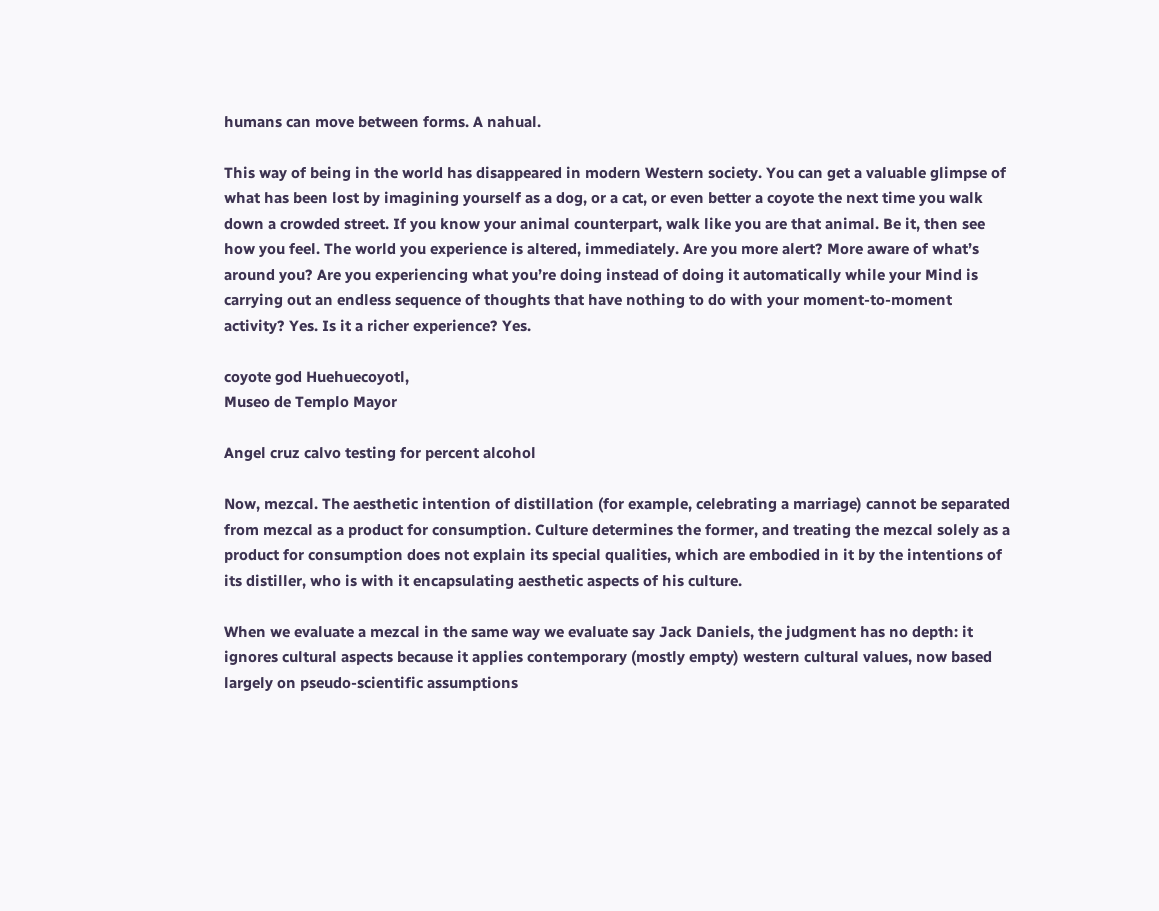humans can move between forms. A nahual.

This way of being in the world has disappeared in modern Western society. You can get a valuable glimpse of what has been lost by imagining yourself as a dog, or a cat, or even better a coyote the next time you walk down a crowded street. If you know your animal counterpart, walk like you are that animal. Be it, then see how you feel. The world you experience is altered, immediately. Are you more alert? More aware of what’s around you? Are you experiencing what you’re doing instead of doing it automatically while your Mind is carrying out an endless sequence of thoughts that have nothing to do with your moment-to-moment activity? Yes. Is it a richer experience? Yes.

coyote god Huehuecoyotl,
Museo de Templo Mayor

Angel cruz calvo testing for percent alcohol

Now, mezcal. The aesthetic intention of distillation (for example, celebrating a marriage) cannot be separated from mezcal as a product for consumption. Culture determines the former, and treating the mezcal solely as a product for consumption does not explain its special qualities, which are embodied in it by the intentions of its distiller, who is with it encapsulating aesthetic aspects of his culture.

When we evaluate a mezcal in the same way we evaluate say Jack Daniels, the judgment has no depth: it ignores cultural aspects because it applies contemporary (mostly empty) western cultural values, now based largely on pseudo-scientific assumptions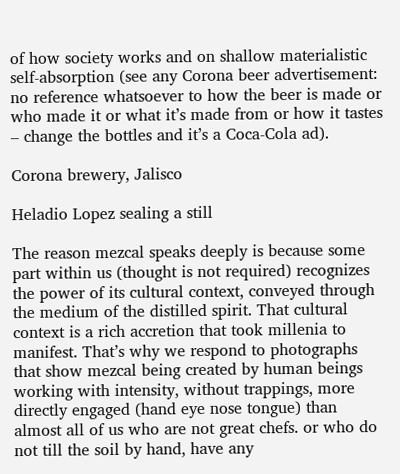of how society works and on shallow materialistic self-absorption (see any Corona beer advertisement: no reference whatsoever to how the beer is made or who made it or what it’s made from or how it tastes – change the bottles and it’s a Coca-Cola ad).

Corona brewery, Jalisco

Heladio Lopez sealing a still

The reason mezcal speaks deeply is because some part within us (thought is not required) recognizes the power of its cultural context, conveyed through the medium of the distilled spirit. That cultural context is a rich accretion that took millenia to manifest. That’s why we respond to photographs that show mezcal being created by human beings working with intensity, without trappings, more directly engaged (hand eye nose tongue) than almost all of us who are not great chefs. or who do not till the soil by hand, have any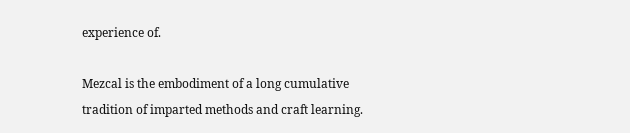experience of.

Mezcal is the embodiment of a long cumulative tradition of imparted methods and craft learning.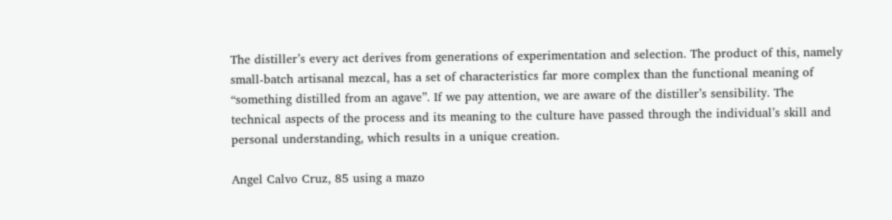The distiller’s every act derives from generations of experimentation and selection. The product of this, namely small-batch artisanal mezcal, has a set of characteristics far more complex than the functional meaning of “something distilled from an agave”. If we pay attention, we are aware of the distiller’s sensibility. The technical aspects of the process and its meaning to the culture have passed through the individual’s skill and personal understanding, which results in a unique creation.

Angel Calvo Cruz, 85 using a mazo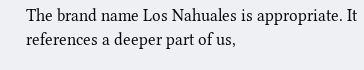The brand name Los Nahuales is appropriate. It references a deeper part of us,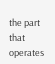the part that operates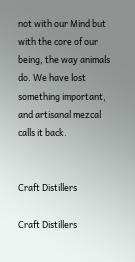not with our Mind but with the core of our being, the way animals do. We have lost something important, and artisanal mezcal calls it back.


Craft Distillers

Craft Distillers